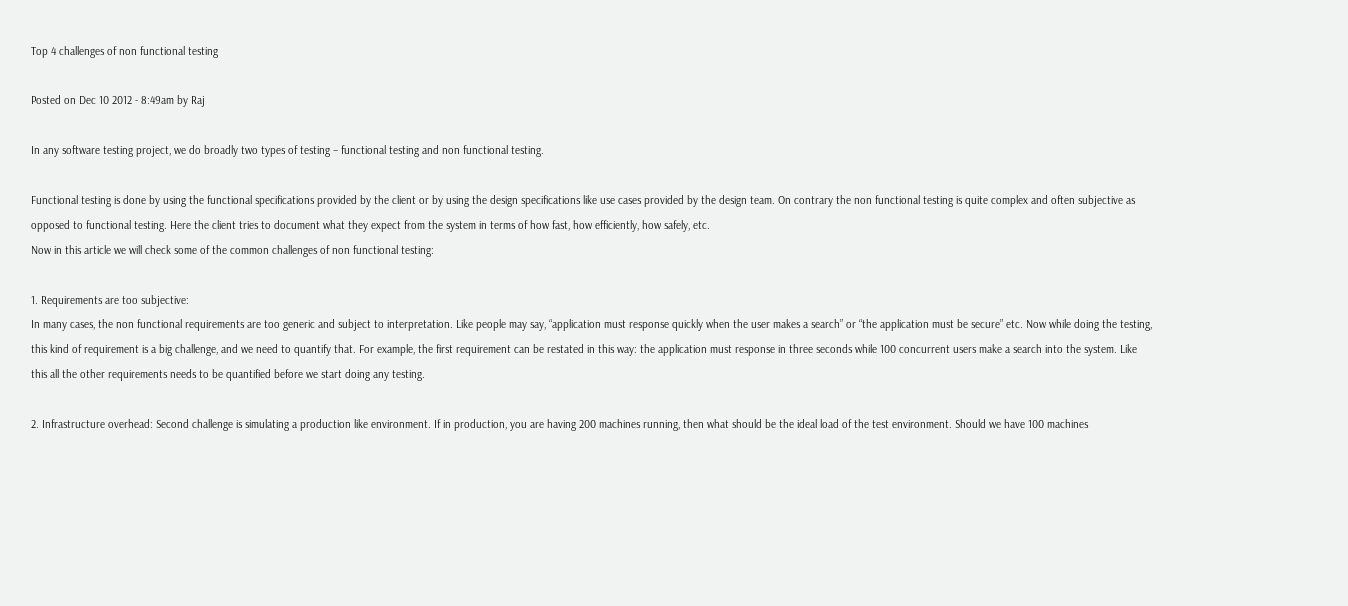Top 4 challenges of non functional testing

Posted on Dec 10 2012 - 8:49am by Raj

In any software testing project, we do broadly two types of testing – functional testing and non functional testing.

Functional testing is done by using the functional specifications provided by the client or by using the design specifications like use cases provided by the design team. On contrary the non functional testing is quite complex and often subjective as opposed to functional testing. Here the client tries to document what they expect from the system in terms of how fast, how efficiently, how safely, etc.
Now in this article we will check some of the common challenges of non functional testing:

1. Requirements are too subjective:
In many cases, the non functional requirements are too generic and subject to interpretation. Like people may say, “application must response quickly when the user makes a search” or “the application must be secure” etc. Now while doing the testing, this kind of requirement is a big challenge, and we need to quantify that. For example, the first requirement can be restated in this way: the application must response in three seconds while 100 concurrent users make a search into the system. Like this all the other requirements needs to be quantified before we start doing any testing.

2. Infrastructure overhead: Second challenge is simulating a production like environment. If in production, you are having 200 machines running, then what should be the ideal load of the test environment. Should we have 100 machines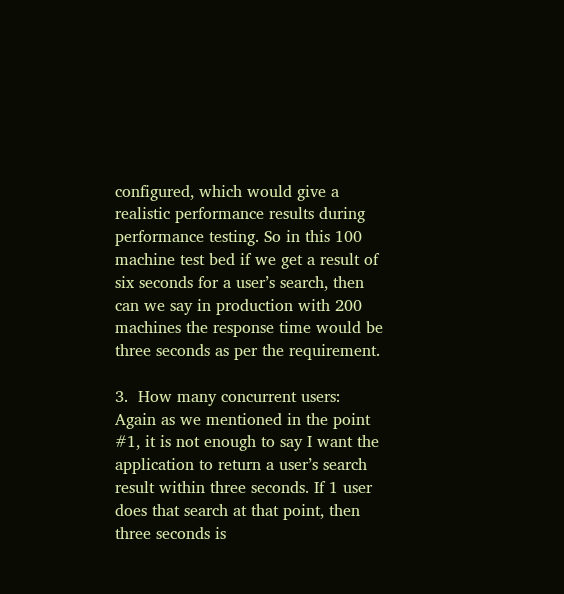configured, which would give a realistic performance results during performance testing. So in this 100 machine test bed if we get a result of six seconds for a user’s search, then can we say in production with 200 machines the response time would be three seconds as per the requirement.

3.  How many concurrent users:
Again as we mentioned in the point #1, it is not enough to say I want the application to return a user’s search result within three seconds. If 1 user does that search at that point, then three seconds is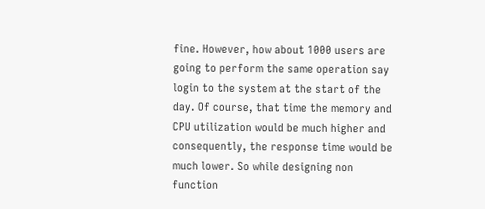fine. However, how about 1000 users are going to perform the same operation say login to the system at the start of the day. Of course, that time the memory and CPU utilization would be much higher and consequently, the response time would be much lower. So while designing non function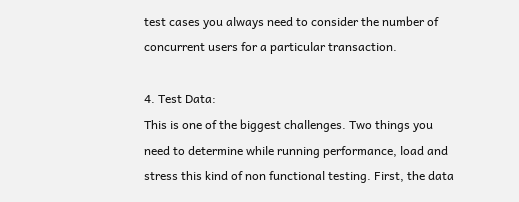test cases you always need to consider the number of concurrent users for a particular transaction.

4. Test Data:
This is one of the biggest challenges. Two things you need to determine while running performance, load and stress this kind of non functional testing. First, the data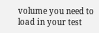volume you need to load in your test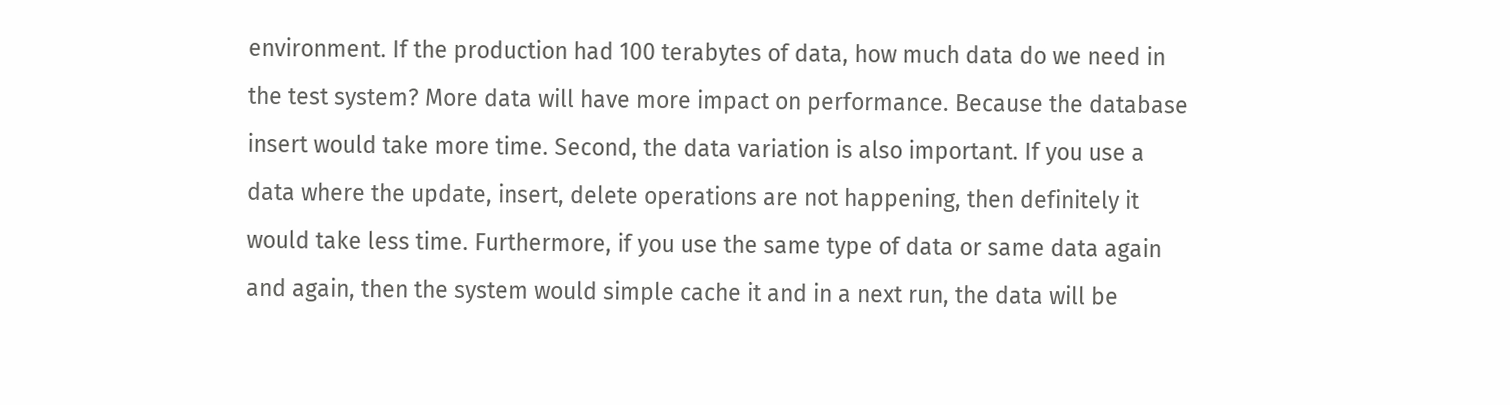environment. If the production had 100 terabytes of data, how much data do we need in the test system? More data will have more impact on performance. Because the database insert would take more time. Second, the data variation is also important. If you use a data where the update, insert, delete operations are not happening, then definitely it would take less time. Furthermore, if you use the same type of data or same data again and again, then the system would simple cache it and in a next run, the data will be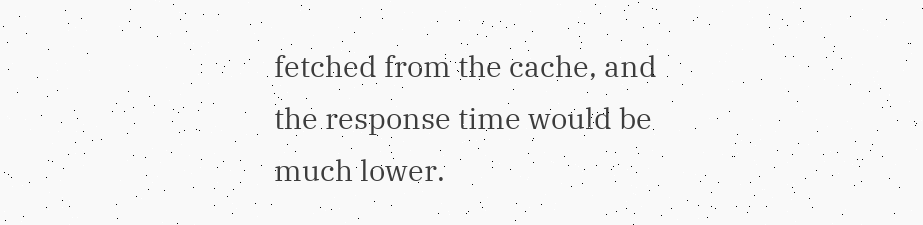fetched from the cache, and the response time would be much lower.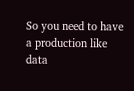So you need to have a production like data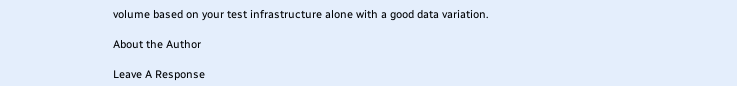volume based on your test infrastructure alone with a good data variation.

About the Author

Leave A Response